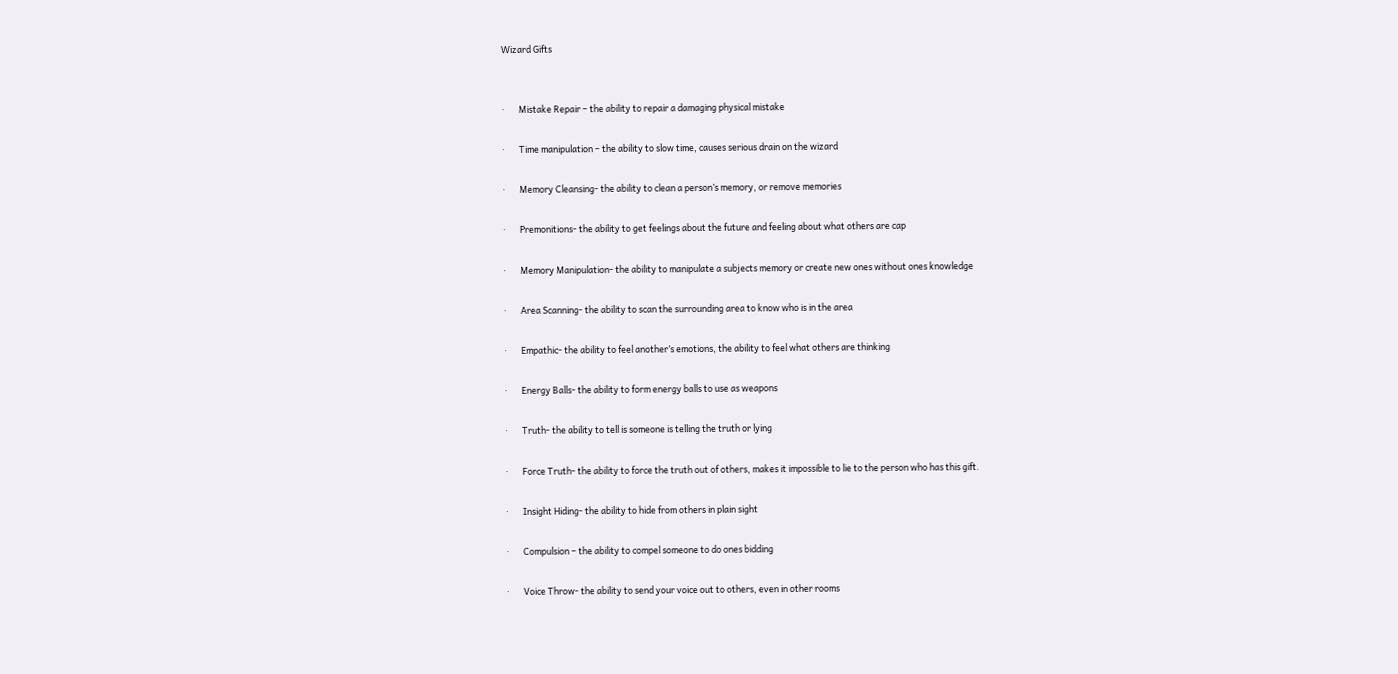Wizard Gifts


·       Mistake Repair – the ability to repair a damaging physical mistake

·       Time manipulation – the ability to slow time, causes serious drain on the wizard

·       Memory Cleansing- the ability to clean a person’s memory, or remove memories

·       Premonitions- the ability to get feelings about the future and feeling about what others are cap

·       Memory Manipulation- the ability to manipulate a subjects memory or create new ones without ones knowledge

·       Area Scanning- the ability to scan the surrounding area to know who is in the area

·       Empathic- the ability to feel another’s emotions, the ability to feel what others are thinking

·       Energy Balls- the ability to form energy balls to use as weapons

·       Truth- the ability to tell is someone is telling the truth or lying

·       Force Truth- the ability to force the truth out of others, makes it impossible to lie to the person who has this gift.

·       Insight Hiding- the ability to hide from others in plain sight

·       Compulsion – the ability to compel someone to do ones bidding

·       Voice Throw- the ability to send your voice out to others, even in other rooms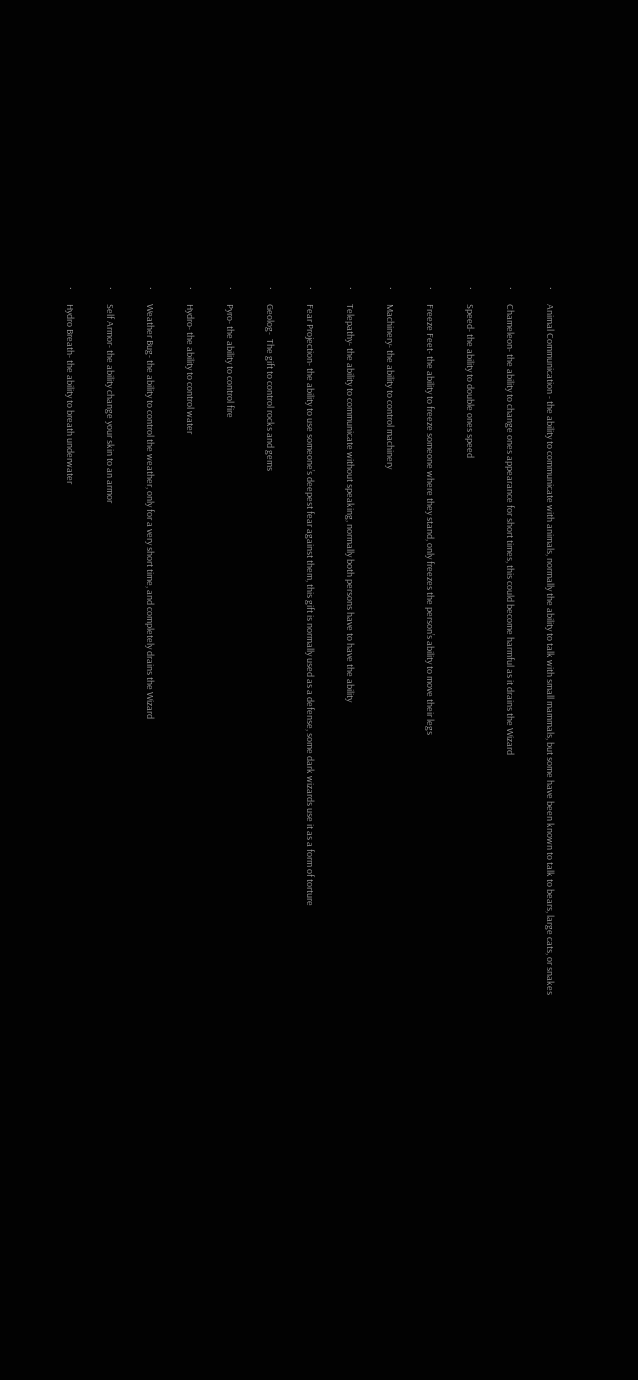·       Animal Communication - the ability to communicate with animals, normally the ability to talk with small mammals, but some have been known to talk to bears, large cats, or snakes

·       Chameleon- the ability to change ones appearance for short times, this could become harmful as it drains the Wizard

·       Speed- the ability to double ones speed

·       Freeze Feet- the ability to freeze someone where they stand, only freezes the person’s ability to move their legs

·       Machinery- the ability to control machinery

·       Telepathy- the ability to communicate without speaking, normally both persons have to have the ability

·       Fear Projection- the ability to use someone’s deepest fear against them, this gift is normally used as a defense, some dark wizards use it as a form of torture

·       Geolog-  The gift to control rocks and gems

·       Pyro- the ability to control fire

·       Hydro- the ability to control water

·       Weather Bug- the ability to control the weather, only for a very short time, and completely drains the Wizard

·       Self Armor- the ability change your skin to an armor

·       Hydro Breath- the ability to breath underwater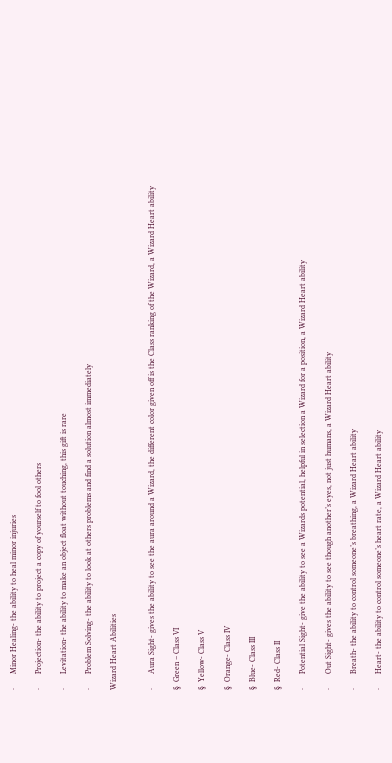·       Minor Healing- the ability to heal minor injuries

·       Projection- the ability to project a copy of yourself to fool others

·       Levitation- the ability to make an object float without touching, this gift is rare

·       Problem Solving- the ability to look at others problems and find a solution almost immediately

Wizard Heart Abilities


·       Aura Sight- gives the ability to see the aura around a Wizard, the different color given off is the Class ranking of the Wizard, a Wizard Heart ability

§  Green – Class VI

§  Yellow- Class V

§  Orange- Class IV

§  Blue- Class III

§  Red- Class II

·       Potential Sight- give the ability to see a Wizards potential, helpful in selection a Wizard for a position, a Wizard Heart ability

·       Out Sight- gives the ability to see though another’s eyes, not just humans, a Wizard Heart ability

·       Breath- the ability to control someone’s breathing, a Wizard Heart ability

·       Heart- the ability to control someone’s heart rate, a Wizard Heart ability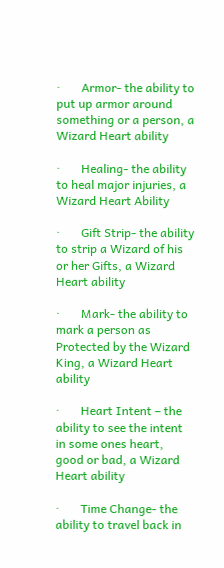·       Armor- the ability to put up armor around something or a person, a Wizard Heart ability

·       Healing- the ability to heal major injuries, a Wizard Heart Ability

·       Gift Strip- the ability to strip a Wizard of his or her Gifts, a Wizard Heart ability

·       Mark- the ability to mark a person as Protected by the Wizard King, a Wizard Heart ability

·       Heart Intent – the ability to see the intent in some ones heart, good or bad, a Wizard Heart ability

·       Time Change- the ability to travel back in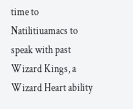time to Natilitiuamacs to speak with past Wizard Kings, a Wizard Heart ability